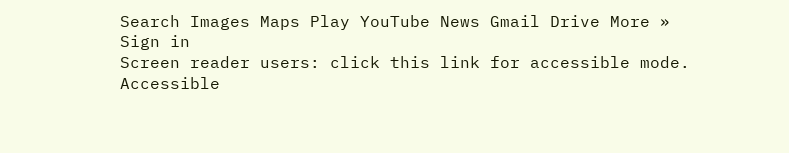Search Images Maps Play YouTube News Gmail Drive More »
Sign in
Screen reader users: click this link for accessible mode. Accessible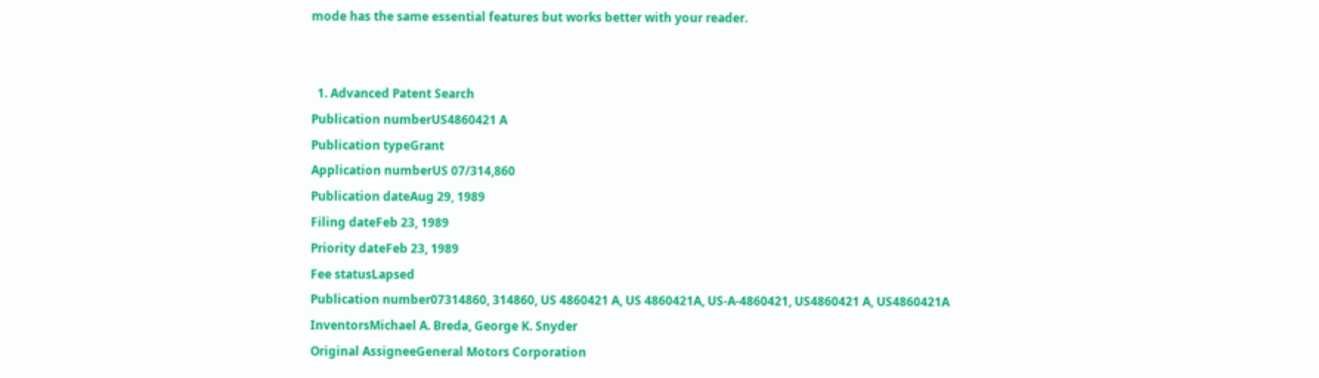mode has the same essential features but works better with your reader.


  1. Advanced Patent Search
Publication numberUS4860421 A
Publication typeGrant
Application numberUS 07/314,860
Publication dateAug 29, 1989
Filing dateFeb 23, 1989
Priority dateFeb 23, 1989
Fee statusLapsed
Publication number07314860, 314860, US 4860421 A, US 4860421A, US-A-4860421, US4860421 A, US4860421A
InventorsMichael A. Breda, George K. Snyder
Original AssigneeGeneral Motors Corporation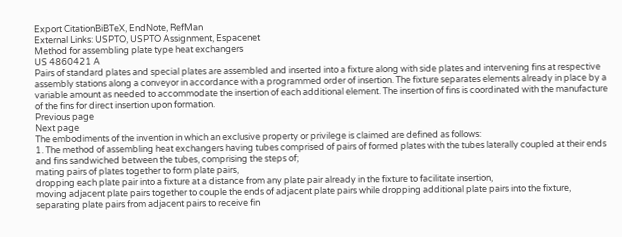Export CitationBiBTeX, EndNote, RefMan
External Links: USPTO, USPTO Assignment, Espacenet
Method for assembling plate type heat exchangers
US 4860421 A
Pairs of standard plates and special plates are assembled and inserted into a fixture along with side plates and intervening fins at respective assembly stations along a conveyor in accordance with a programmed order of insertion. The fixture separates elements already in place by a variable amount as needed to accommodate the insertion of each additional element. The insertion of fins is coordinated with the manufacture of the fins for direct insertion upon formation.
Previous page
Next page
The embodiments of the invention in which an exclusive property or privilege is claimed are defined as follows:
1. The method of assembling heat exchangers having tubes comprised of pairs of formed plates with the tubes laterally coupled at their ends and fins sandwiched between the tubes, comprising the steps of;
mating pairs of plates together to form plate pairs,
dropping each plate pair into a fixture at a distance from any plate pair already in the fixture to facilitate insertion,
moving adjacent plate pairs together to couple the ends of adjacent plate pairs while dropping additional plate pairs into the fixture,
separating plate pairs from adjacent pairs to receive fin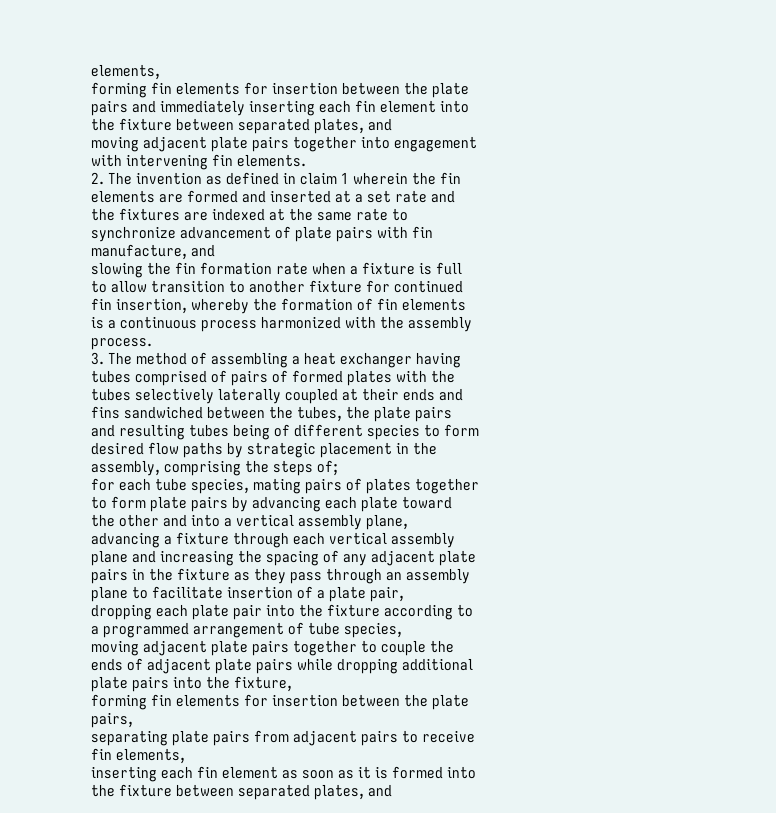elements,
forming fin elements for insertion between the plate pairs and immediately inserting each fin element into the fixture between separated plates, and
moving adjacent plate pairs together into engagement with intervening fin elements.
2. The invention as defined in claim 1 wherein the fin elements are formed and inserted at a set rate and the fixtures are indexed at the same rate to synchronize advancement of plate pairs with fin manufacture, and
slowing the fin formation rate when a fixture is full to allow transition to another fixture for continued fin insertion, whereby the formation of fin elements is a continuous process harmonized with the assembly process.
3. The method of assembling a heat exchanger having tubes comprised of pairs of formed plates with the tubes selectively laterally coupled at their ends and fins sandwiched between the tubes, the plate pairs and resulting tubes being of different species to form desired flow paths by strategic placement in the assembly, comprising the steps of;
for each tube species, mating pairs of plates together to form plate pairs by advancing each plate toward the other and into a vertical assembly plane,
advancing a fixture through each vertical assembly plane and increasing the spacing of any adjacent plate pairs in the fixture as they pass through an assembly plane to facilitate insertion of a plate pair,
dropping each plate pair into the fixture according to a programmed arrangement of tube species,
moving adjacent plate pairs together to couple the ends of adjacent plate pairs while dropping additional plate pairs into the fixture,
forming fin elements for insertion between the plate pairs,
separating plate pairs from adjacent pairs to receive fin elements,
inserting each fin element as soon as it is formed into the fixture between separated plates, and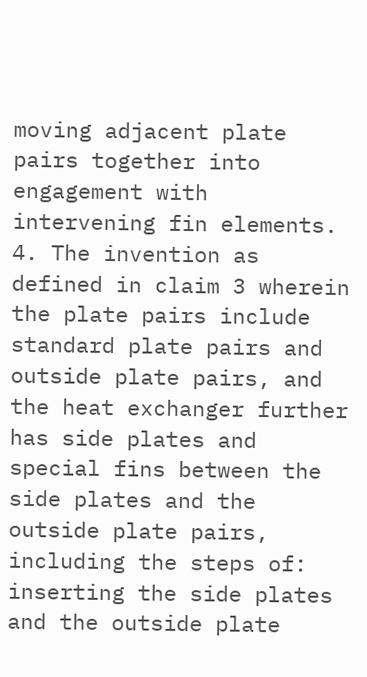moving adjacent plate pairs together into engagement with intervening fin elements.
4. The invention as defined in claim 3 wherein the plate pairs include standard plate pairs and outside plate pairs, and the heat exchanger further has side plates and special fins between the side plates and the outside plate pairs, including the steps of:
inserting the side plates and the outside plate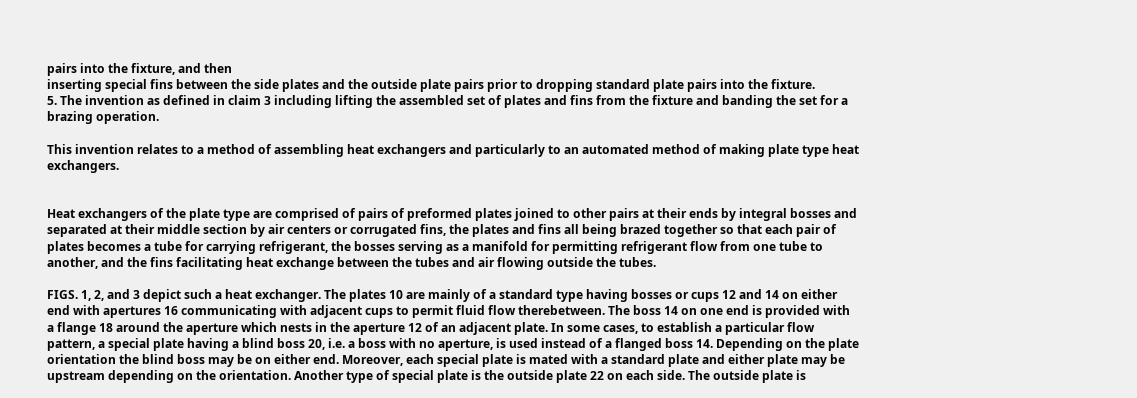pairs into the fixture, and then
inserting special fins between the side plates and the outside plate pairs prior to dropping standard plate pairs into the fixture.
5. The invention as defined in claim 3 including lifting the assembled set of plates and fins from the fixture and banding the set for a brazing operation.

This invention relates to a method of assembling heat exchangers and particularly to an automated method of making plate type heat exchangers.


Heat exchangers of the plate type are comprised of pairs of preformed plates joined to other pairs at their ends by integral bosses and separated at their middle section by air centers or corrugated fins, the plates and fins all being brazed together so that each pair of plates becomes a tube for carrying refrigerant, the bosses serving as a manifold for permitting refrigerant flow from one tube to another, and the fins facilitating heat exchange between the tubes and air flowing outside the tubes.

FIGS. 1, 2, and 3 depict such a heat exchanger. The plates 10 are mainly of a standard type having bosses or cups 12 and 14 on either end with apertures 16 communicating with adjacent cups to permit fluid flow therebetween. The boss 14 on one end is provided with a flange 18 around the aperture which nests in the aperture 12 of an adjacent plate. In some cases, to establish a particular flow pattern, a special plate having a blind boss 20, i.e. a boss with no aperture, is used instead of a flanged boss 14. Depending on the plate orientation the blind boss may be on either end. Moreover, each special plate is mated with a standard plate and either plate may be upstream depending on the orientation. Another type of special plate is the outside plate 22 on each side. The outside plate is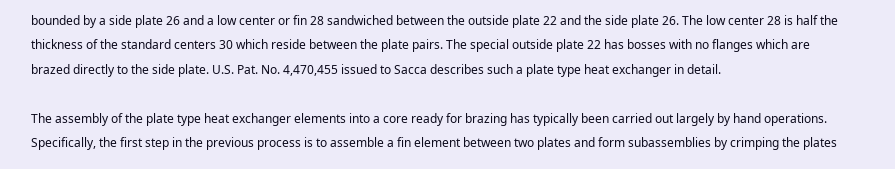bounded by a side plate 26 and a low center or fin 28 sandwiched between the outside plate 22 and the side plate 26. The low center 28 is half the thickness of the standard centers 30 which reside between the plate pairs. The special outside plate 22 has bosses with no flanges which are brazed directly to the side plate. U.S. Pat. No. 4,470,455 issued to Sacca describes such a plate type heat exchanger in detail.

The assembly of the plate type heat exchanger elements into a core ready for brazing has typically been carried out largely by hand operations. Specifically, the first step in the previous process is to assemble a fin element between two plates and form subassemblies by crimping the plates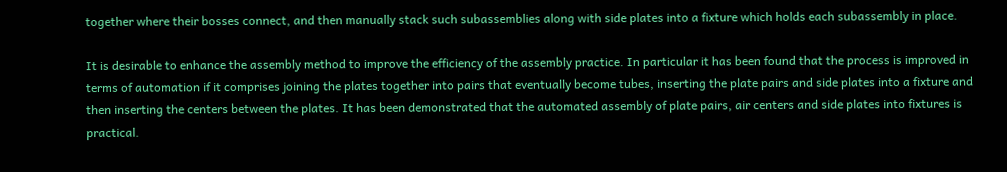together where their bosses connect, and then manually stack such subassemblies along with side plates into a fixture which holds each subassembly in place.

It is desirable to enhance the assembly method to improve the efficiency of the assembly practice. In particular it has been found that the process is improved in terms of automation if it comprises joining the plates together into pairs that eventually become tubes, inserting the plate pairs and side plates into a fixture and then inserting the centers between the plates. It has been demonstrated that the automated assembly of plate pairs, air centers and side plates into fixtures is practical.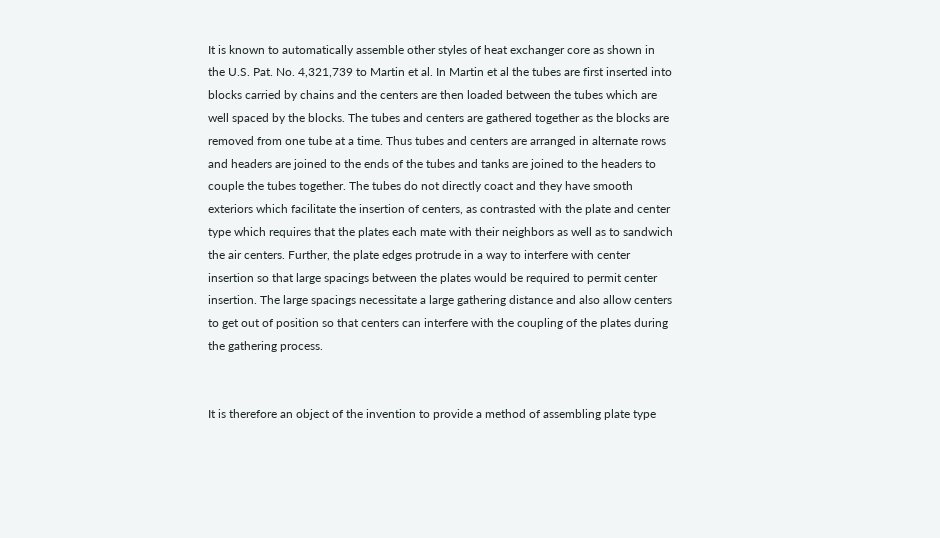It is known to automatically assemble other styles of heat exchanger core as shown in the U.S. Pat. No. 4,321,739 to Martin et al. In Martin et al the tubes are first inserted into blocks carried by chains and the centers are then loaded between the tubes which are well spaced by the blocks. The tubes and centers are gathered together as the blocks are removed from one tube at a time. Thus tubes and centers are arranged in alternate rows and headers are joined to the ends of the tubes and tanks are joined to the headers to couple the tubes together. The tubes do not directly coact and they have smooth exteriors which facilitate the insertion of centers, as contrasted with the plate and center type which requires that the plates each mate with their neighbors as well as to sandwich the air centers. Further, the plate edges protrude in a way to interfere with center insertion so that large spacings between the plates would be required to permit center insertion. The large spacings necessitate a large gathering distance and also allow centers to get out of position so that centers can interfere with the coupling of the plates during the gathering process.


It is therefore an object of the invention to provide a method of assembling plate type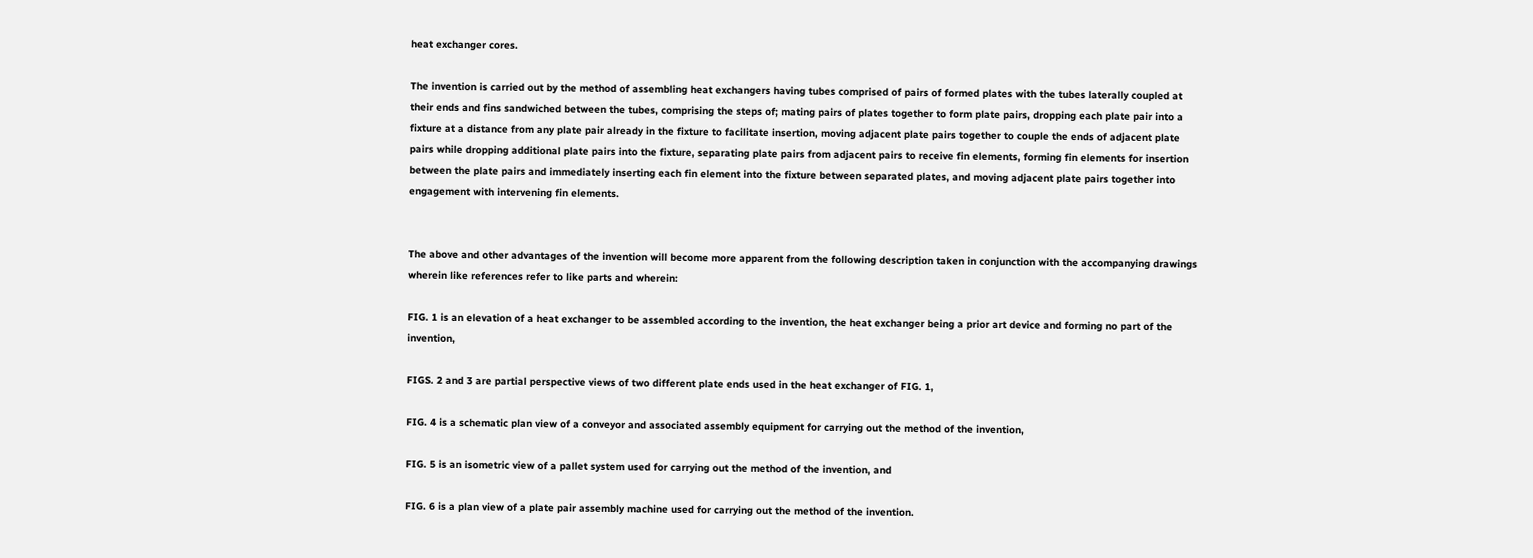heat exchanger cores.

The invention is carried out by the method of assembling heat exchangers having tubes comprised of pairs of formed plates with the tubes laterally coupled at their ends and fins sandwiched between the tubes, comprising the steps of; mating pairs of plates together to form plate pairs, dropping each plate pair into a fixture at a distance from any plate pair already in the fixture to facilitate insertion, moving adjacent plate pairs together to couple the ends of adjacent plate pairs while dropping additional plate pairs into the fixture, separating plate pairs from adjacent pairs to receive fin elements, forming fin elements for insertion between the plate pairs and immediately inserting each fin element into the fixture between separated plates, and moving adjacent plate pairs together into engagement with intervening fin elements.


The above and other advantages of the invention will become more apparent from the following description taken in conjunction with the accompanying drawings wherein like references refer to like parts and wherein:

FIG. 1 is an elevation of a heat exchanger to be assembled according to the invention, the heat exchanger being a prior art device and forming no part of the invention,

FIGS. 2 and 3 are partial perspective views of two different plate ends used in the heat exchanger of FIG. 1,

FIG. 4 is a schematic plan view of a conveyor and associated assembly equipment for carrying out the method of the invention,

FIG. 5 is an isometric view of a pallet system used for carrying out the method of the invention, and

FIG. 6 is a plan view of a plate pair assembly machine used for carrying out the method of the invention.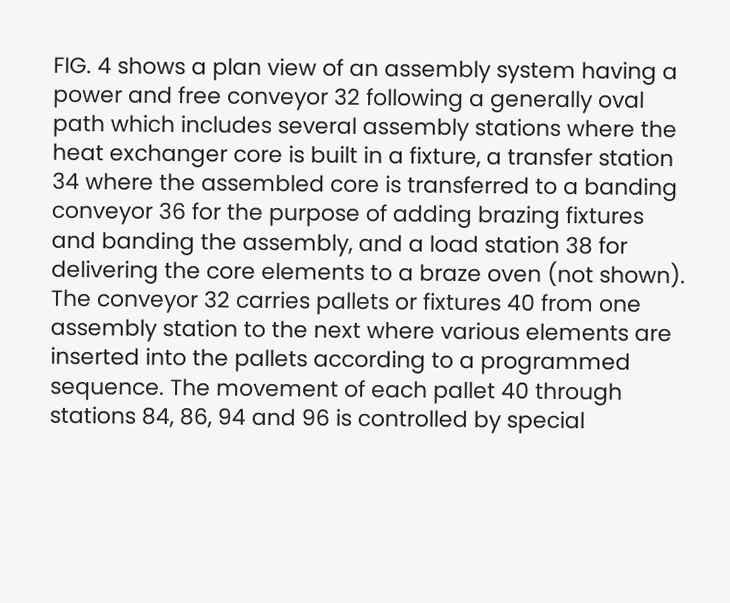FIG. 4 shows a plan view of an assembly system having a power and free conveyor 32 following a generally oval path which includes several assembly stations where the heat exchanger core is built in a fixture, a transfer station 34 where the assembled core is transferred to a banding conveyor 36 for the purpose of adding brazing fixtures and banding the assembly, and a load station 38 for delivering the core elements to a braze oven (not shown). The conveyor 32 carries pallets or fixtures 40 from one assembly station to the next where various elements are inserted into the pallets according to a programmed sequence. The movement of each pallet 40 through stations 84, 86, 94 and 96 is controlled by special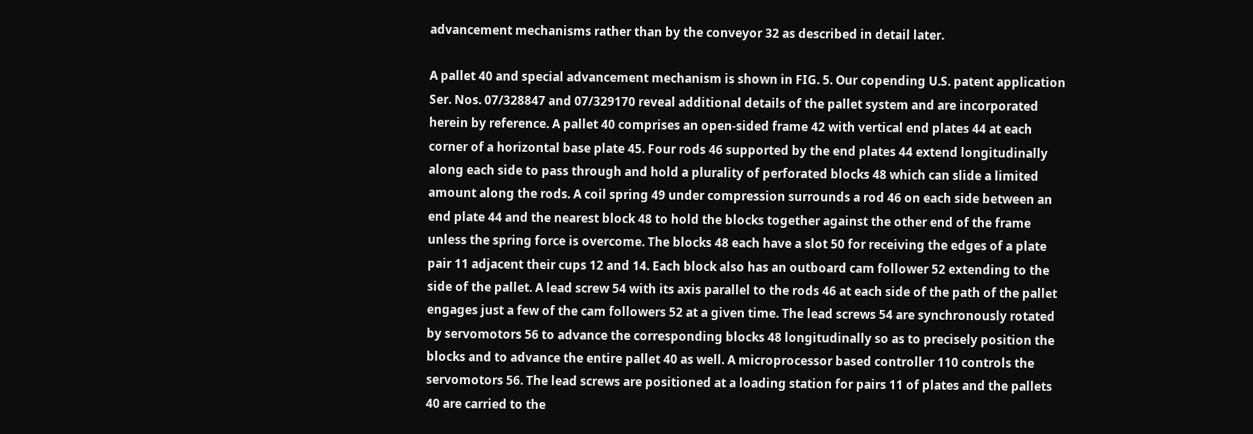advancement mechanisms rather than by the conveyor 32 as described in detail later.

A pallet 40 and special advancement mechanism is shown in FIG. 5. Our copending U.S. patent application Ser. Nos. 07/328847 and 07/329170 reveal additional details of the pallet system and are incorporated herein by reference. A pallet 40 comprises an open-sided frame 42 with vertical end plates 44 at each corner of a horizontal base plate 45. Four rods 46 supported by the end plates 44 extend longitudinally along each side to pass through and hold a plurality of perforated blocks 48 which can slide a limited amount along the rods. A coil spring 49 under compression surrounds a rod 46 on each side between an end plate 44 and the nearest block 48 to hold the blocks together against the other end of the frame unless the spring force is overcome. The blocks 48 each have a slot 50 for receiving the edges of a plate pair 11 adjacent their cups 12 and 14. Each block also has an outboard cam follower 52 extending to the side of the pallet. A lead screw 54 with its axis parallel to the rods 46 at each side of the path of the pallet engages just a few of the cam followers 52 at a given time. The lead screws 54 are synchronously rotated by servomotors 56 to advance the corresponding blocks 48 longitudinally so as to precisely position the blocks and to advance the entire pallet 40 as well. A microprocessor based controller 110 controls the servomotors 56. The lead screws are positioned at a loading station for pairs 11 of plates and the pallets 40 are carried to the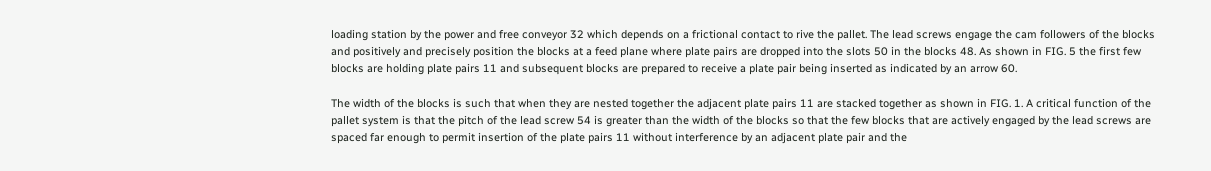loading station by the power and free conveyor 32 which depends on a frictional contact to rive the pallet. The lead screws engage the cam followers of the blocks and positively and precisely position the blocks at a feed plane where plate pairs are dropped into the slots 50 in the blocks 48. As shown in FIG. 5 the first few blocks are holding plate pairs 11 and subsequent blocks are prepared to receive a plate pair being inserted as indicated by an arrow 60.

The width of the blocks is such that when they are nested together the adjacent plate pairs 11 are stacked together as shown in FIG. 1. A critical function of the pallet system is that the pitch of the lead screw 54 is greater than the width of the blocks so that the few blocks that are actively engaged by the lead screws are spaced far enough to permit insertion of the plate pairs 11 without interference by an adjacent plate pair and the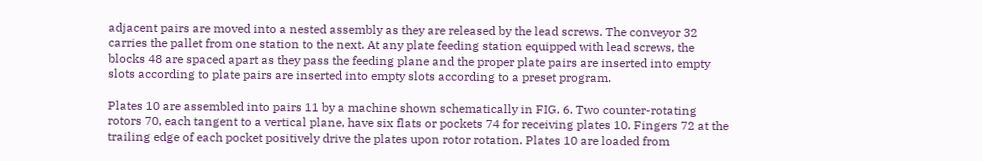adjacent pairs are moved into a nested assembly as they are released by the lead screws. The conveyor 32 carries the pallet from one station to the next. At any plate feeding station equipped with lead screws, the blocks 48 are spaced apart as they pass the feeding plane and the proper plate pairs are inserted into empty slots according to plate pairs are inserted into empty slots according to a preset program.

Plates 10 are assembled into pairs 11 by a machine shown schematically in FIG. 6. Two counter-rotating rotors 70, each tangent to a vertical plane, have six flats or pockets 74 for receiving plates 10. Fingers 72 at the trailing edge of each pocket positively drive the plates upon rotor rotation. Plates 10 are loaded from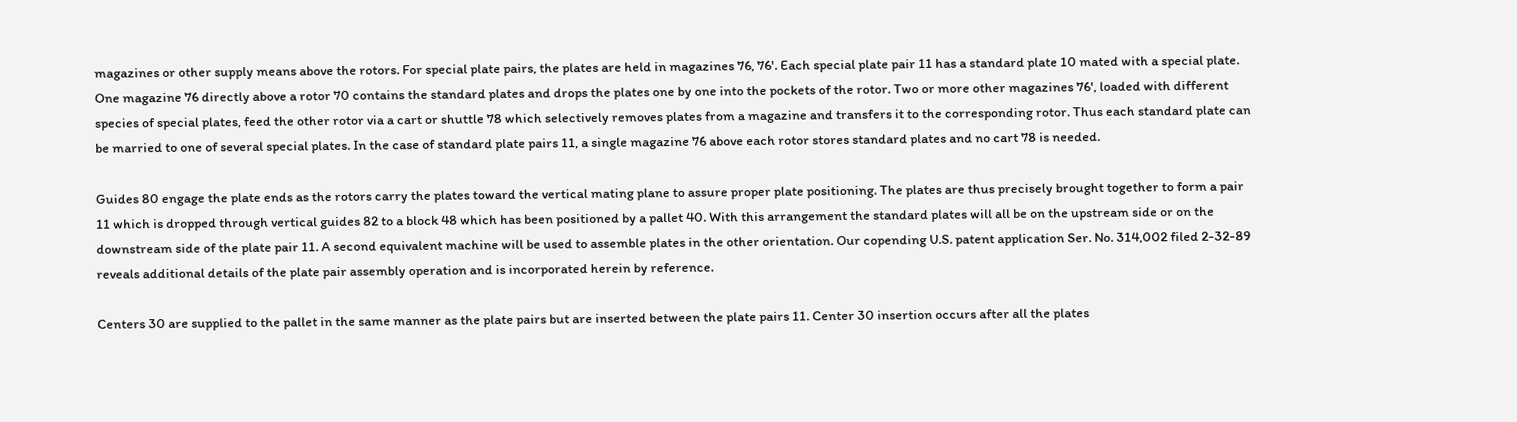magazines or other supply means above the rotors. For special plate pairs, the plates are held in magazines 76, 76'. Each special plate pair 11 has a standard plate 10 mated with a special plate. One magazine 76 directly above a rotor 70 contains the standard plates and drops the plates one by one into the pockets of the rotor. Two or more other magazines 76', loaded with different species of special plates, feed the other rotor via a cart or shuttle 78 which selectively removes plates from a magazine and transfers it to the corresponding rotor. Thus each standard plate can be married to one of several special plates. In the case of standard plate pairs 11, a single magazine 76 above each rotor stores standard plates and no cart 78 is needed.

Guides 80 engage the plate ends as the rotors carry the plates toward the vertical mating plane to assure proper plate positioning. The plates are thus precisely brought together to form a pair 11 which is dropped through vertical guides 82 to a block 48 which has been positioned by a pallet 40. With this arrangement the standard plates will all be on the upstream side or on the downstream side of the plate pair 11. A second equivalent machine will be used to assemble plates in the other orientation. Our copending U.S. patent application Ser. No. 314,002 filed 2-32-89 reveals additional details of the plate pair assembly operation and is incorporated herein by reference.

Centers 30 are supplied to the pallet in the same manner as the plate pairs but are inserted between the plate pairs 11. Center 30 insertion occurs after all the plates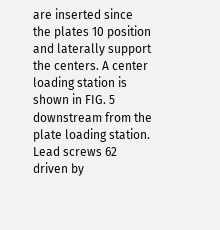are inserted since the plates 10 position and laterally support the centers. A center loading station is shown in FIG. 5 downstream from the plate loading station. Lead screws 62 driven by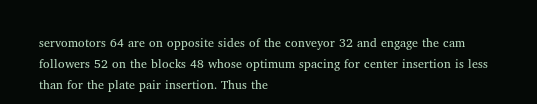servomotors 64 are on opposite sides of the conveyor 32 and engage the cam followers 52 on the blocks 48 whose optimum spacing for center insertion is less than for the plate pair insertion. Thus the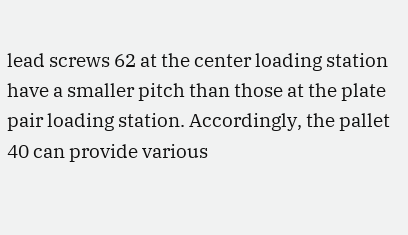lead screws 62 at the center loading station have a smaller pitch than those at the plate pair loading station. Accordingly, the pallet 40 can provide various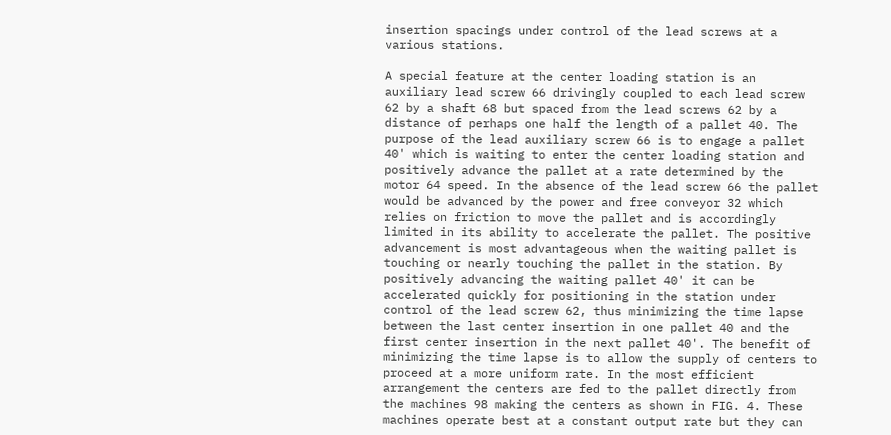insertion spacings under control of the lead screws at a various stations.

A special feature at the center loading station is an auxiliary lead screw 66 drivingly coupled to each lead screw 62 by a shaft 68 but spaced from the lead screws 62 by a distance of perhaps one half the length of a pallet 40. The purpose of the lead auxiliary screw 66 is to engage a pallet 40' which is waiting to enter the center loading station and positively advance the pallet at a rate determined by the motor 64 speed. In the absence of the lead screw 66 the pallet would be advanced by the power and free conveyor 32 which relies on friction to move the pallet and is accordingly limited in its ability to accelerate the pallet. The positive advancement is most advantageous when the waiting pallet is touching or nearly touching the pallet in the station. By positively advancing the waiting pallet 40' it can be accelerated quickly for positioning in the station under control of the lead screw 62, thus minimizing the time lapse between the last center insertion in one pallet 40 and the first center insertion in the next pallet 40'. The benefit of minimizing the time lapse is to allow the supply of centers to proceed at a more uniform rate. In the most efficient arrangement the centers are fed to the pallet directly from the machines 98 making the centers as shown in FIG. 4. These machines operate best at a constant output rate but they can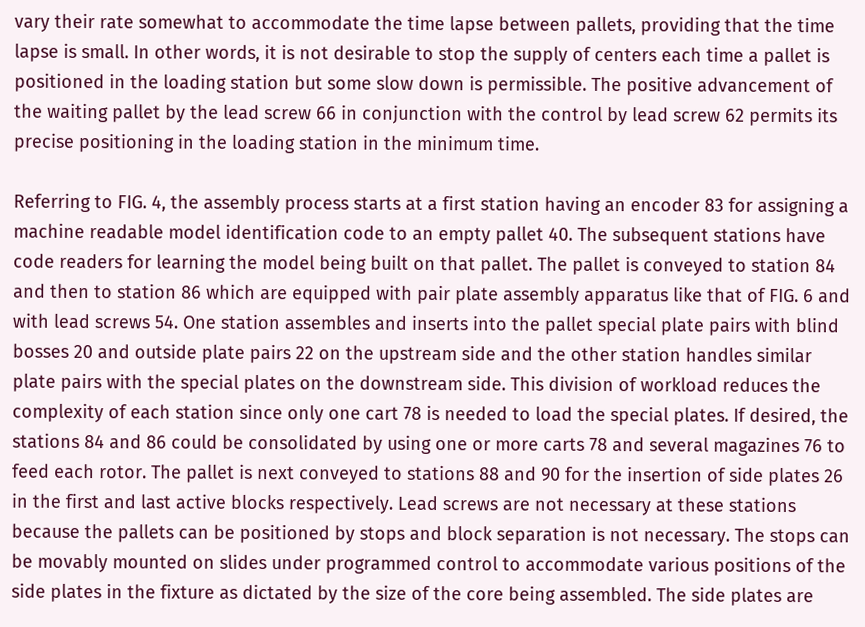vary their rate somewhat to accommodate the time lapse between pallets, providing that the time lapse is small. In other words, it is not desirable to stop the supply of centers each time a pallet is positioned in the loading station but some slow down is permissible. The positive advancement of the waiting pallet by the lead screw 66 in conjunction with the control by lead screw 62 permits its precise positioning in the loading station in the minimum time.

Referring to FIG. 4, the assembly process starts at a first station having an encoder 83 for assigning a machine readable model identification code to an empty pallet 40. The subsequent stations have code readers for learning the model being built on that pallet. The pallet is conveyed to station 84 and then to station 86 which are equipped with pair plate assembly apparatus like that of FIG. 6 and with lead screws 54. One station assembles and inserts into the pallet special plate pairs with blind bosses 20 and outside plate pairs 22 on the upstream side and the other station handles similar plate pairs with the special plates on the downstream side. This division of workload reduces the complexity of each station since only one cart 78 is needed to load the special plates. If desired, the stations 84 and 86 could be consolidated by using one or more carts 78 and several magazines 76 to feed each rotor. The pallet is next conveyed to stations 88 and 90 for the insertion of side plates 26 in the first and last active blocks respectively. Lead screws are not necessary at these stations because the pallets can be positioned by stops and block separation is not necessary. The stops can be movably mounted on slides under programmed control to accommodate various positions of the side plates in the fixture as dictated by the size of the core being assembled. The side plates are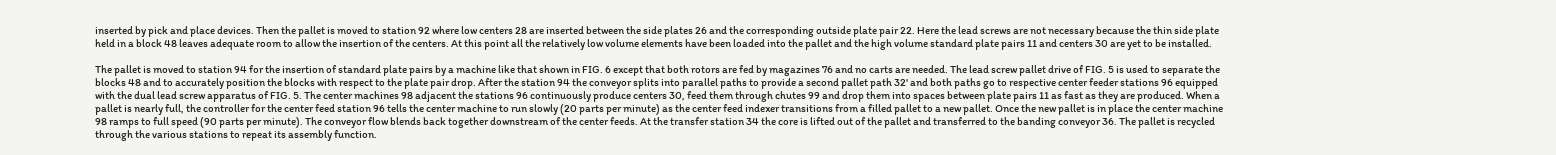inserted by pick and place devices. Then the pallet is moved to station 92 where low centers 28 are inserted between the side plates 26 and the corresponding outside plate pair 22. Here the lead screws are not necessary because the thin side plate held in a block 48 leaves adequate room to allow the insertion of the centers. At this point all the relatively low volume elements have been loaded into the pallet and the high volume standard plate pairs 11 and centers 30 are yet to be installed.

The pallet is moved to station 94 for the insertion of standard plate pairs by a machine like that shown in FIG. 6 except that both rotors are fed by magazines 76 and no carts are needed. The lead screw pallet drive of FIG. 5 is used to separate the blocks 48 and to accurately position the blocks with respect to the plate pair drop. After the station 94 the conveyor splits into parallel paths to provide a second pallet path 32' and both paths go to respective center feeder stations 96 equipped with the dual lead screw apparatus of FIG. 5. The center machines 98 adjacent the stations 96 continuously produce centers 30, feed them through chutes 99 and drop them into spaces between plate pairs 11 as fast as they are produced. When a pallet is nearly full, the controller for the center feed station 96 tells the center machine to run slowly (20 parts per minute) as the center feed indexer transitions from a filled pallet to a new pallet. Once the new pallet is in place the center machine 98 ramps to full speed (90 parts per minute). The conveyor flow blends back together downstream of the center feeds. At the transfer station 34 the core is lifted out of the pallet and transferred to the banding conveyor 36. The pallet is recycled through the various stations to repeat its assembly function.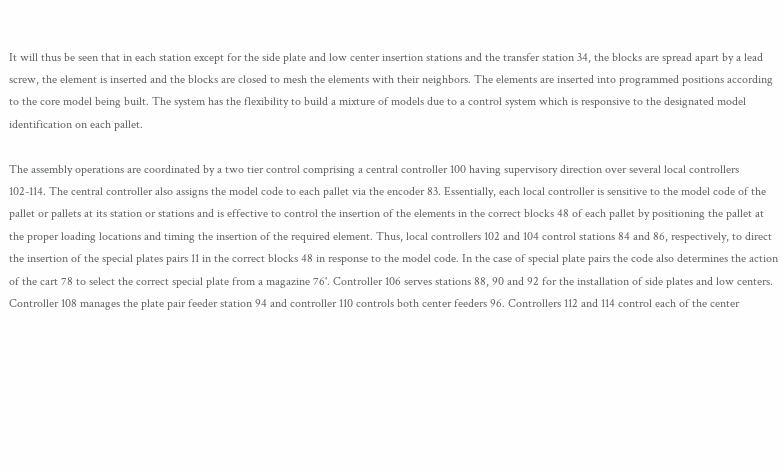It will thus be seen that in each station except for the side plate and low center insertion stations and the transfer station 34, the blocks are spread apart by a lead screw, the element is inserted and the blocks are closed to mesh the elements with their neighbors. The elements are inserted into programmed positions according to the core model being built. The system has the flexibility to build a mixture of models due to a control system which is responsive to the designated model identification on each pallet.

The assembly operations are coordinated by a two tier control comprising a central controller 100 having supervisory direction over several local controllers 102-114. The central controller also assigns the model code to each pallet via the encoder 83. Essentially, each local controller is sensitive to the model code of the pallet or pallets at its station or stations and is effective to control the insertion of the elements in the correct blocks 48 of each pallet by positioning the pallet at the proper loading locations and timing the insertion of the required element. Thus, local controllers 102 and 104 control stations 84 and 86, respectively, to direct the insertion of the special plates pairs 11 in the correct blocks 48 in response to the model code. In the case of special plate pairs the code also determines the action of the cart 78 to select the correct special plate from a magazine 76'. Controller 106 serves stations 88, 90 and 92 for the installation of side plates and low centers. Controller 108 manages the plate pair feeder station 94 and controller 110 controls both center feeders 96. Controllers 112 and 114 control each of the center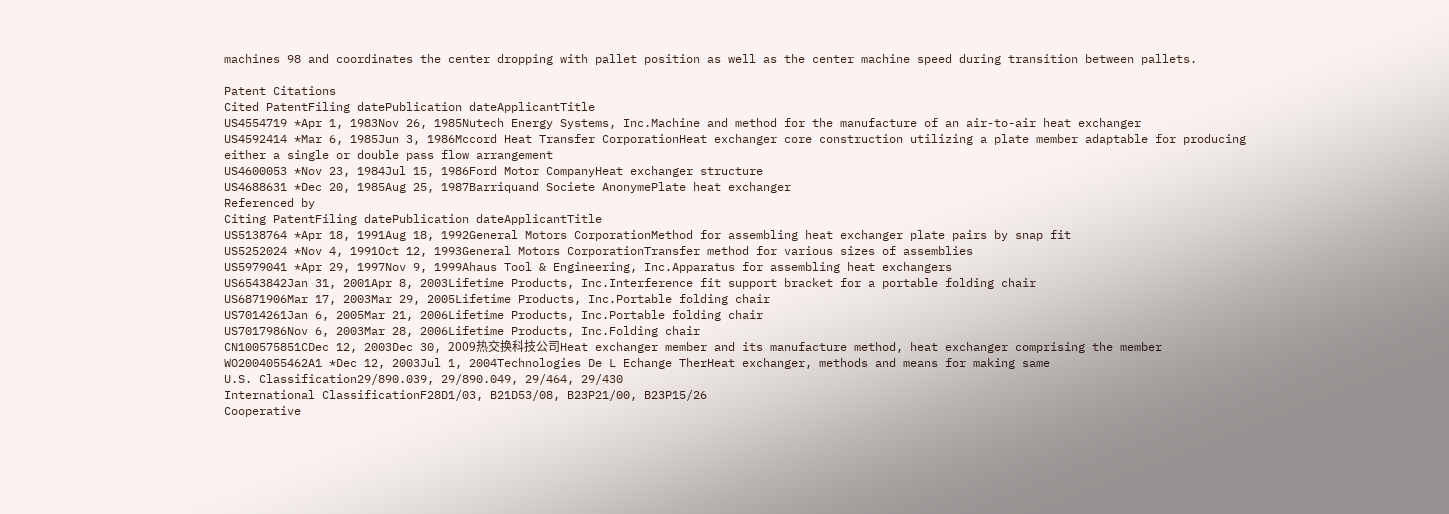machines 98 and coordinates the center dropping with pallet position as well as the center machine speed during transition between pallets.

Patent Citations
Cited PatentFiling datePublication dateApplicantTitle
US4554719 *Apr 1, 1983Nov 26, 1985Nutech Energy Systems, Inc.Machine and method for the manufacture of an air-to-air heat exchanger
US4592414 *Mar 6, 1985Jun 3, 1986Mccord Heat Transfer CorporationHeat exchanger core construction utilizing a plate member adaptable for producing either a single or double pass flow arrangement
US4600053 *Nov 23, 1984Jul 15, 1986Ford Motor CompanyHeat exchanger structure
US4688631 *Dec 20, 1985Aug 25, 1987Barriquand Societe AnonymePlate heat exchanger
Referenced by
Citing PatentFiling datePublication dateApplicantTitle
US5138764 *Apr 18, 1991Aug 18, 1992General Motors CorporationMethod for assembling heat exchanger plate pairs by snap fit
US5252024 *Nov 4, 1991Oct 12, 1993General Motors CorporationTransfer method for various sizes of assemblies
US5979041 *Apr 29, 1997Nov 9, 1999Ahaus Tool & Engineering, Inc.Apparatus for assembling heat exchangers
US6543842Jan 31, 2001Apr 8, 2003Lifetime Products, Inc.Interference fit support bracket for a portable folding chair
US6871906Mar 17, 2003Mar 29, 2005Lifetime Products, Inc.Portable folding chair
US7014261Jan 6, 2005Mar 21, 2006Lifetime Products, Inc.Portable folding chair
US7017986Nov 6, 2003Mar 28, 2006Lifetime Products, Inc.Folding chair
CN100575851CDec 12, 2003Dec 30, 2009热交换科技公司Heat exchanger member and its manufacture method, heat exchanger comprising the member
WO2004055462A1 *Dec 12, 2003Jul 1, 2004Technologies De L Echange TherHeat exchanger, methods and means for making same
U.S. Classification29/890.039, 29/890.049, 29/464, 29/430
International ClassificationF28D1/03, B21D53/08, B23P21/00, B23P15/26
Cooperative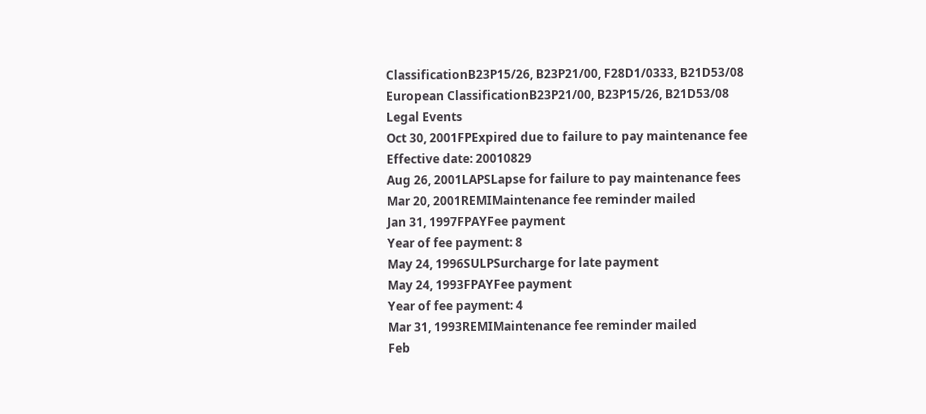ClassificationB23P15/26, B23P21/00, F28D1/0333, B21D53/08
European ClassificationB23P21/00, B23P15/26, B21D53/08
Legal Events
Oct 30, 2001FPExpired due to failure to pay maintenance fee
Effective date: 20010829
Aug 26, 2001LAPSLapse for failure to pay maintenance fees
Mar 20, 2001REMIMaintenance fee reminder mailed
Jan 31, 1997FPAYFee payment
Year of fee payment: 8
May 24, 1996SULPSurcharge for late payment
May 24, 1993FPAYFee payment
Year of fee payment: 4
Mar 31, 1993REMIMaintenance fee reminder mailed
Feb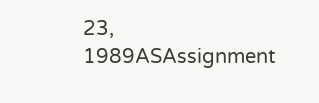23, 1989ASAssignment